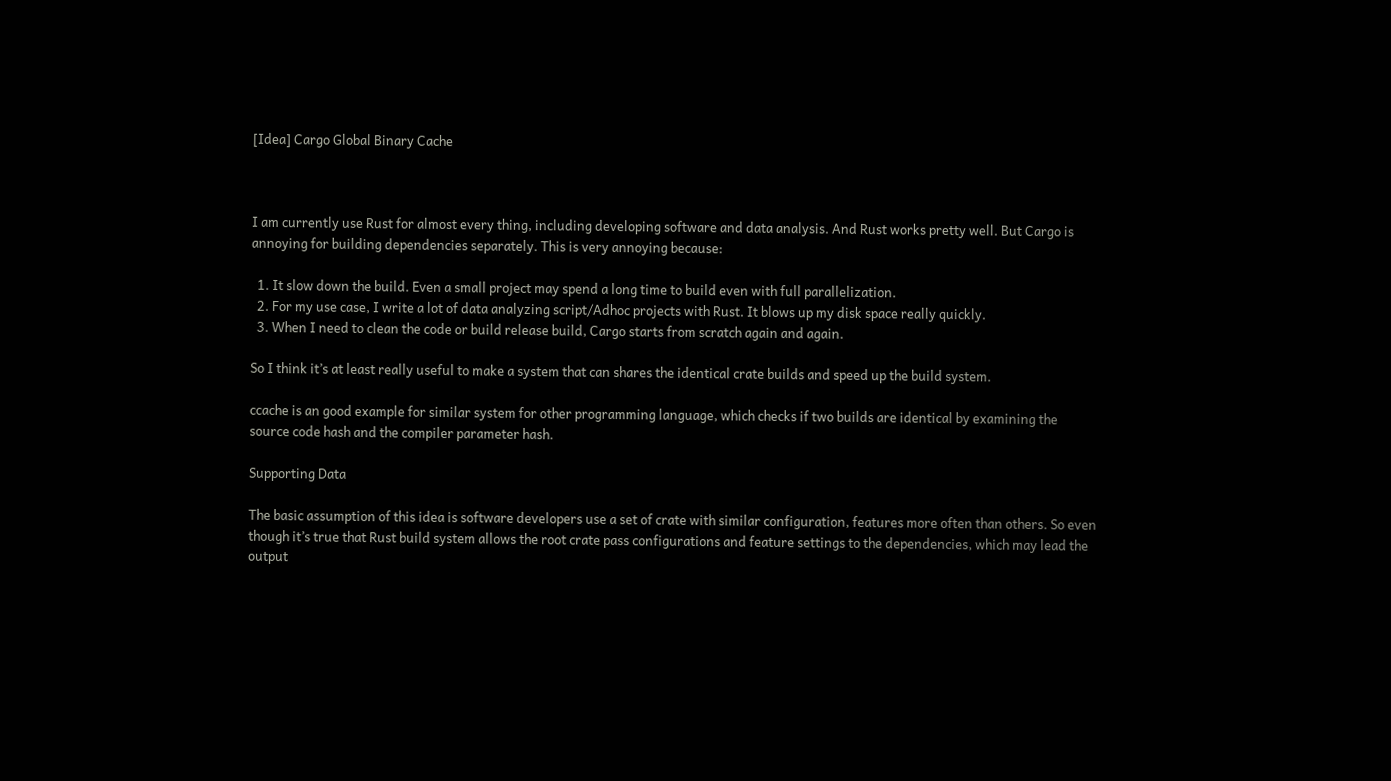[Idea] Cargo Global Binary Cache



I am currently use Rust for almost every thing, including developing software and data analysis. And Rust works pretty well. But Cargo is annoying for building dependencies separately. This is very annoying because:

  1. It slow down the build. Even a small project may spend a long time to build even with full parallelization.
  2. For my use case, I write a lot of data analyzing script/Adhoc projects with Rust. It blows up my disk space really quickly.
  3. When I need to clean the code or build release build, Cargo starts from scratch again and again.

So I think it’s at least really useful to make a system that can shares the identical crate builds and speed up the build system.

ccache is an good example for similar system for other programming language, which checks if two builds are identical by examining the source code hash and the compiler parameter hash.

Supporting Data

The basic assumption of this idea is software developers use a set of crate with similar configuration, features more often than others. So even though it’s true that Rust build system allows the root crate pass configurations and feature settings to the dependencies, which may lead the output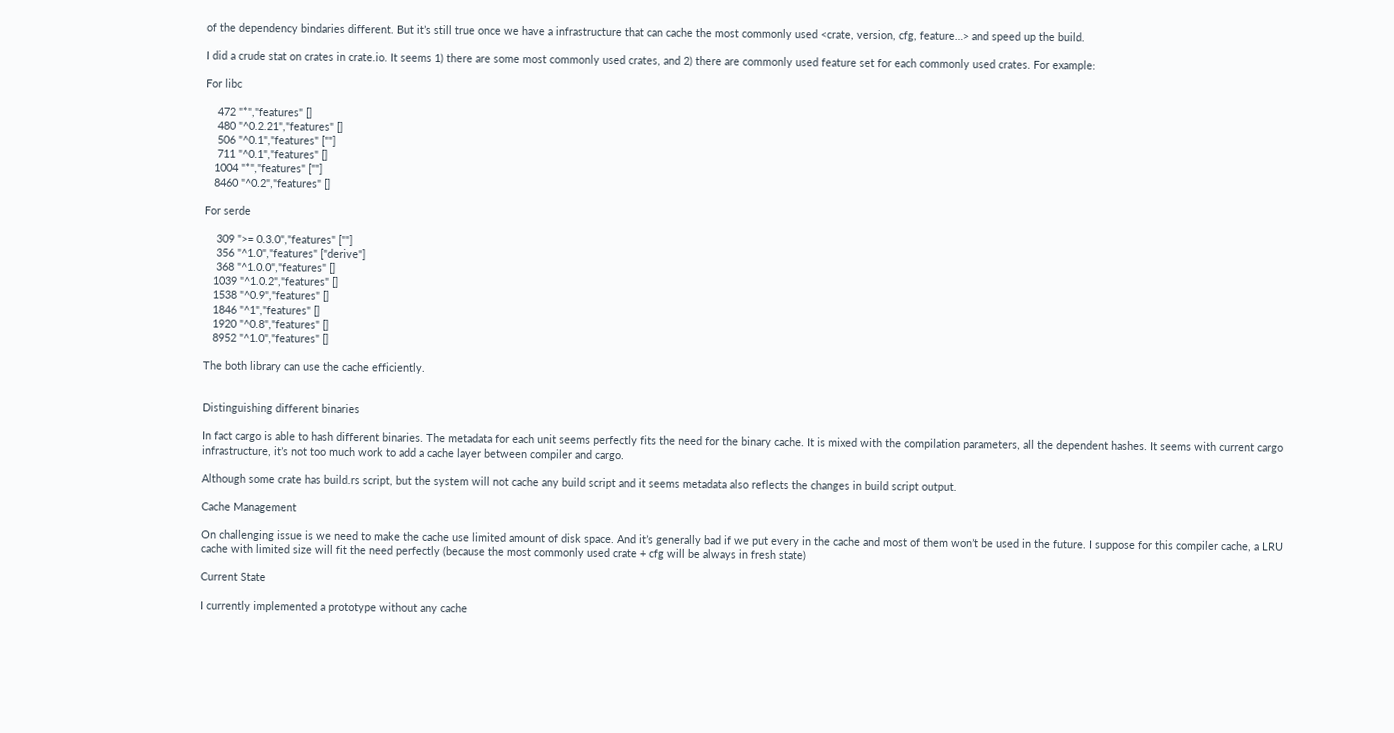of the dependency bindaries different. But it’s still true once we have a infrastructure that can cache the most commonly used <crate, version, cfg, feature…> and speed up the build.

I did a crude stat on crates in crate.io. It seems 1) there are some most commonly used crates, and 2) there are commonly used feature set for each commonly used crates. For example:

For libc

    472 "*","features" []
    480 "^0.2.21","features" []
    506 "^0.1","features" [""]
    711 "^0.1","features" []
   1004 "*","features" [""]
   8460 "^0.2","features" []

For serde

    309 ">= 0.3.0","features" [""]
    356 "^1.0","features" ["derive"]
    368 "^1.0.0","features" []
   1039 "^1.0.2","features" []
   1538 "^0.9","features" []
   1846 "^1","features" []
   1920 "^0.8","features" []
   8952 "^1.0","features" []

The both library can use the cache efficiently.


Distinguishing different binaries

In fact cargo is able to hash different binaries. The metadata for each unit seems perfectly fits the need for the binary cache. It is mixed with the compilation parameters, all the dependent hashes. It seems with current cargo infrastructure, it’s not too much work to add a cache layer between compiler and cargo.

Although some crate has build.rs script, but the system will not cache any build script and it seems metadata also reflects the changes in build script output.

Cache Management

On challenging issue is we need to make the cache use limited amount of disk space. And it’s generally bad if we put every in the cache and most of them won’t be used in the future. I suppose for this compiler cache, a LRU cache with limited size will fit the need perfectly (because the most commonly used crate + cfg will be always in fresh state)

Current State

I currently implemented a prototype without any cache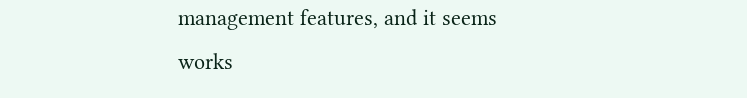management features, and it seems works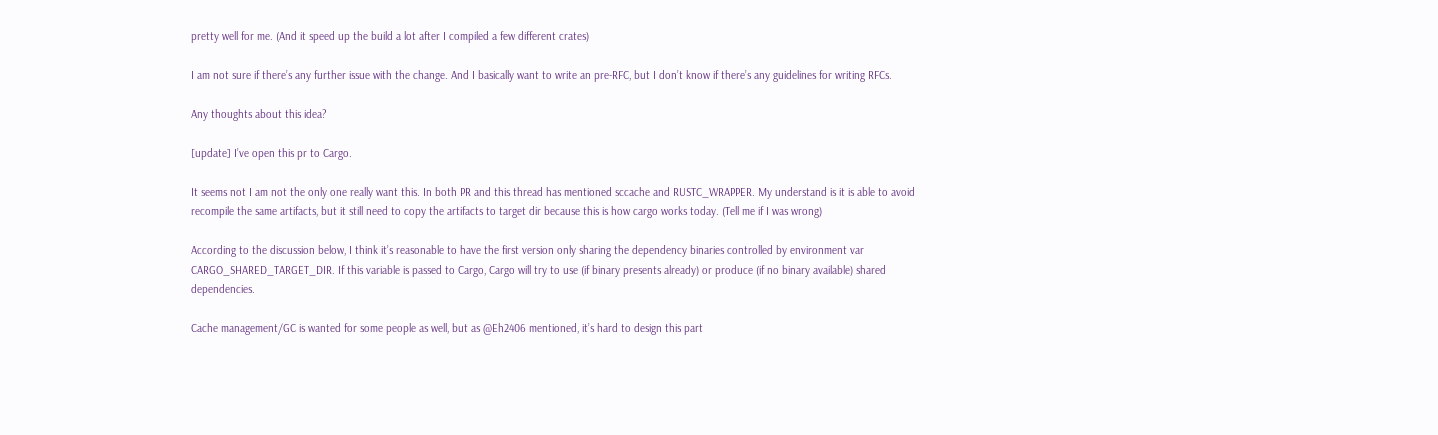pretty well for me. (And it speed up the build a lot after I compiled a few different crates)

I am not sure if there’s any further issue with the change. And I basically want to write an pre-RFC, but I don’t know if there’s any guidelines for writing RFCs.

Any thoughts about this idea?

[update] I’ve open this pr to Cargo.

It seems not I am not the only one really want this. In both PR and this thread has mentioned sccache and RUSTC_WRAPPER. My understand is it is able to avoid recompile the same artifacts, but it still need to copy the artifacts to target dir because this is how cargo works today. (Tell me if I was wrong)

According to the discussion below, I think it’s reasonable to have the first version only sharing the dependency binaries controlled by environment var CARGO_SHARED_TARGET_DIR. If this variable is passed to Cargo, Cargo will try to use (if binary presents already) or produce (if no binary available) shared dependencies.

Cache management/GC is wanted for some people as well, but as @Eh2406 mentioned, it’s hard to design this part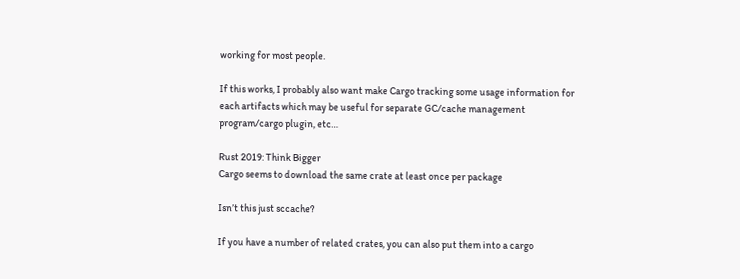working for most people.

If this works, I probably also want make Cargo tracking some usage information for each artifacts which may be useful for separate GC/cache management program/cargo plugin, etc…

Rust 2019: Think Bigger
Cargo seems to download the same crate at least once per package

Isn’t this just sccache?

If you have a number of related crates, you can also put them into a cargo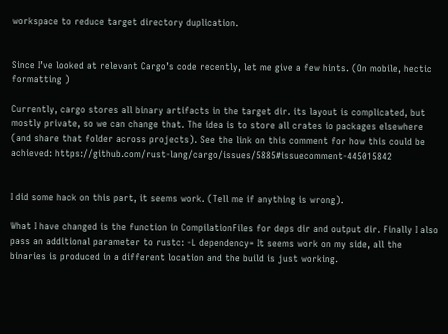workspace to reduce target directory duplication.


Since I’ve looked at relevant Cargo’s code recently, let me give a few hints. (On mobile, hectic formatting )

Currently, cargo stores all binary artifacts in the target dir. its layout is complicated, but mostly private, so we can change that. The idea is to store all crates io packages elsewhere (and share that folder across projects). See the link on this comment for how this could be achieved: https://github.com/rust-lang/cargo/issues/5885#issuecomment-445015842


I did some hack on this part, it seems work. (Tell me if anything is wrong).

What I have changed is the function in CompilationFiles for deps dir and output dir. Finally I also pass an additional parameter to rustc: -L dependency= It seems work on my side, all the binaries is produced in a different location and the build is just working.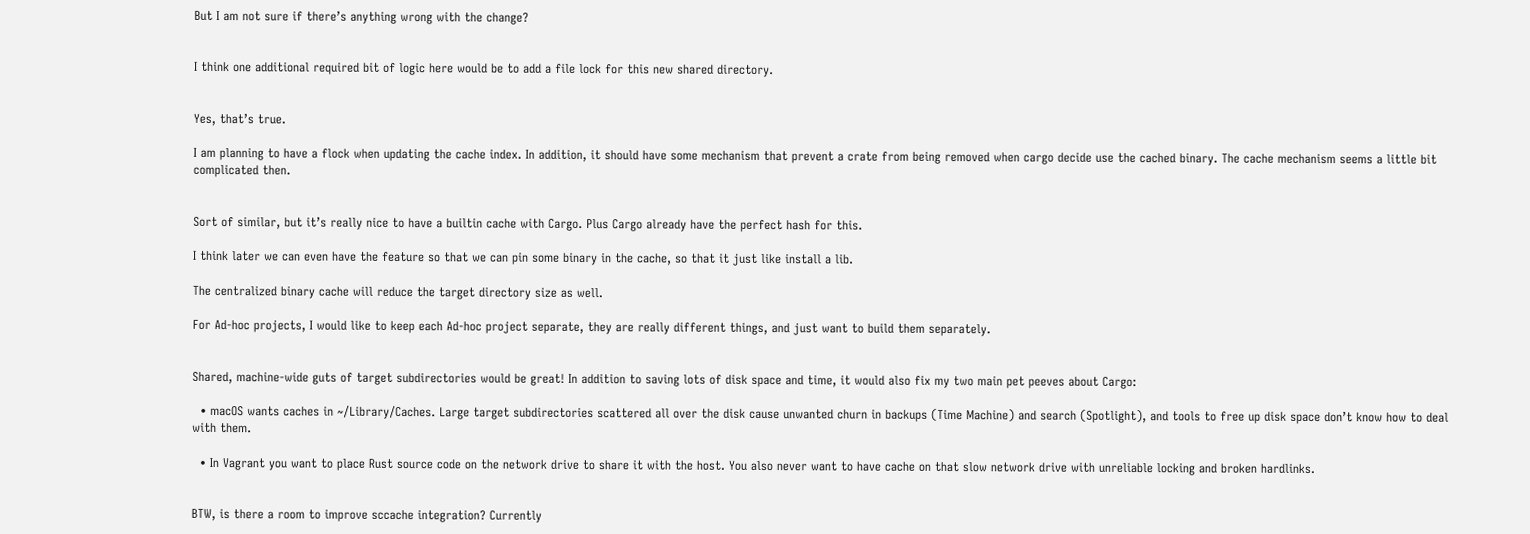But I am not sure if there’s anything wrong with the change?


I think one additional required bit of logic here would be to add a file lock for this new shared directory.


Yes, that’s true.

I am planning to have a flock when updating the cache index. In addition, it should have some mechanism that prevent a crate from being removed when cargo decide use the cached binary. The cache mechanism seems a little bit complicated then.


Sort of similar, but it’s really nice to have a builtin cache with Cargo. Plus Cargo already have the perfect hash for this.

I think later we can even have the feature so that we can pin some binary in the cache, so that it just like install a lib.

The centralized binary cache will reduce the target directory size as well.

For Ad-hoc projects, I would like to keep each Ad-hoc project separate, they are really different things, and just want to build them separately.


Shared, machine-wide guts of target subdirectories would be great! In addition to saving lots of disk space and time, it would also fix my two main pet peeves about Cargo:

  • macOS wants caches in ~/Library/Caches. Large target subdirectories scattered all over the disk cause unwanted churn in backups (Time Machine) and search (Spotlight), and tools to free up disk space don’t know how to deal with them.

  • In Vagrant you want to place Rust source code on the network drive to share it with the host. You also never want to have cache on that slow network drive with unreliable locking and broken hardlinks.


BTW, is there a room to improve sccache integration? Currently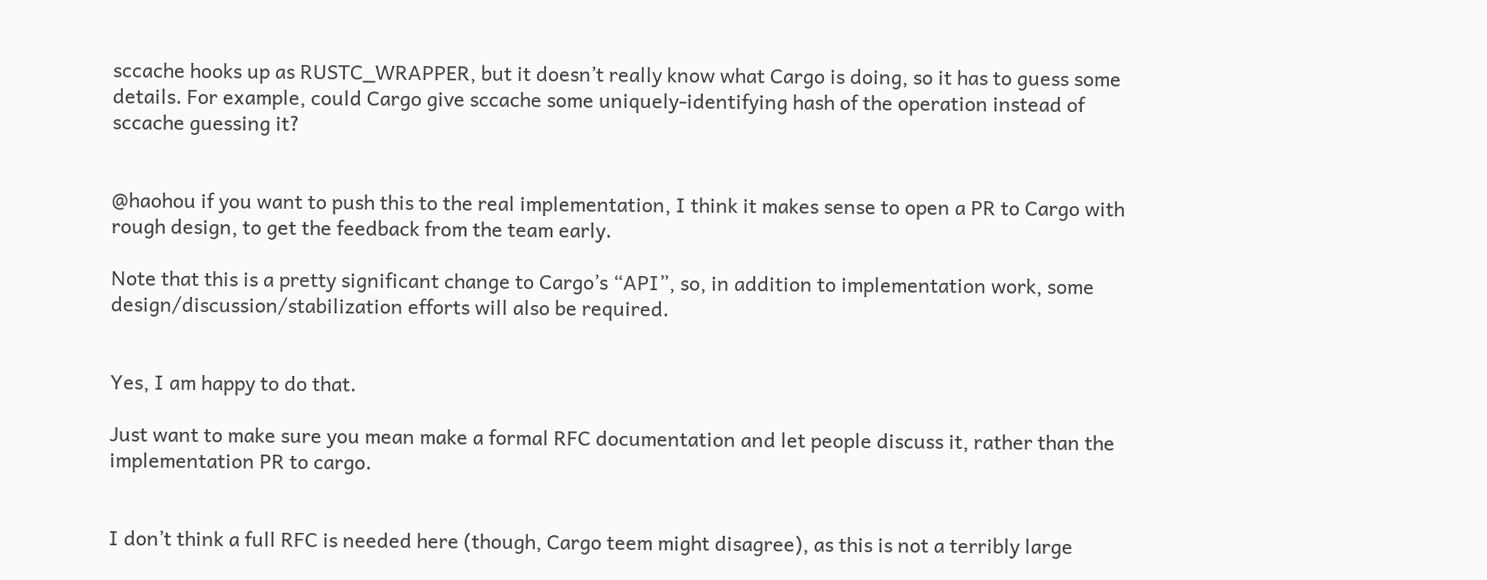sccache hooks up as RUSTC_WRAPPER, but it doesn’t really know what Cargo is doing, so it has to guess some details. For example, could Cargo give sccache some uniquely-identifying hash of the operation instead of sccache guessing it?


@haohou if you want to push this to the real implementation, I think it makes sense to open a PR to Cargo with rough design, to get the feedback from the team early.

Note that this is a pretty significant change to Cargo’s “API”, so, in addition to implementation work, some design/discussion/stabilization efforts will also be required.


Yes, I am happy to do that.

Just want to make sure you mean make a formal RFC documentation and let people discuss it, rather than the implementation PR to cargo.


I don’t think a full RFC is needed here (though, Cargo teem might disagree), as this is not a terribly large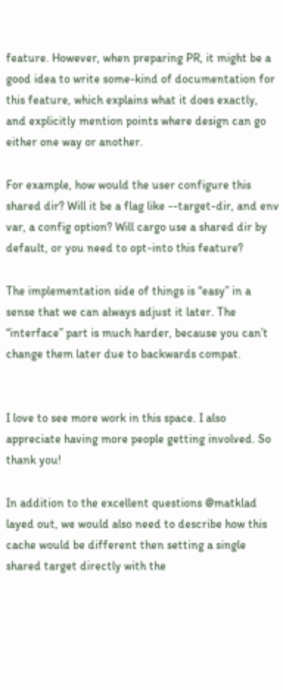feature. However, when preparing PR, it might be a good idea to write some-kind of documentation for this feature, which explains what it does exactly, and explicitly mention points where design can go either one way or another.

For example, how would the user configure this shared dir? Will it be a flag like --target-dir, and env var, a config option? Will cargo use a shared dir by default, or you need to opt-into this feature?

The implementation side of things is “easy” in a sense that we can always adjust it later. The “interface” part is much harder, because you can’t change them later due to backwards compat.


I love to see more work in this space. I also appreciate having more people getting involved. So thank you!

In addition to the excellent questions @matklad layed out, we would also need to describe how this cache would be different then setting a single shared target directly with the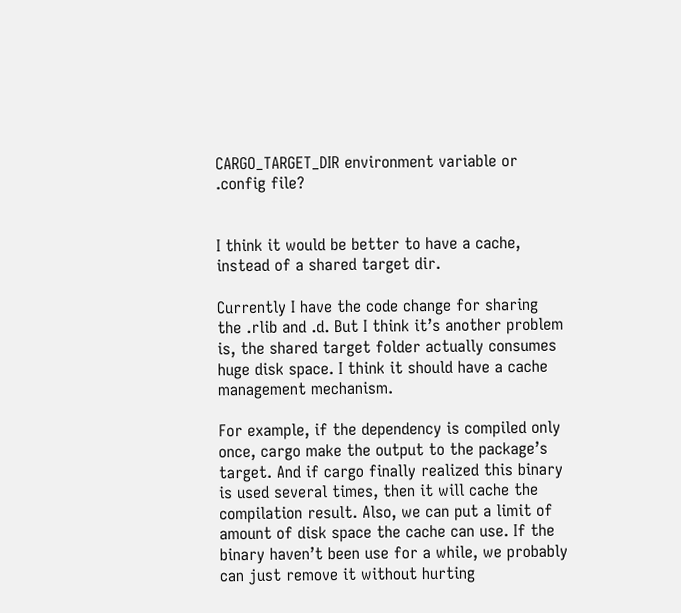CARGO_TARGET_DIR environment variable or .config file?


I think it would be better to have a cache, instead of a shared target dir.

Currently I have the code change for sharing the .rlib and .d. But I think it’s another problem is, the shared target folder actually consumes huge disk space. I think it should have a cache management mechanism.

For example, if the dependency is compiled only once, cargo make the output to the package’s target. And if cargo finally realized this binary is used several times, then it will cache the compilation result. Also, we can put a limit of amount of disk space the cache can use. If the binary haven’t been use for a while, we probably can just remove it without hurting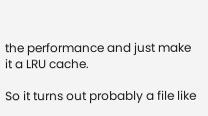the performance and just make it a LRU cache.

So it turns out probably a file like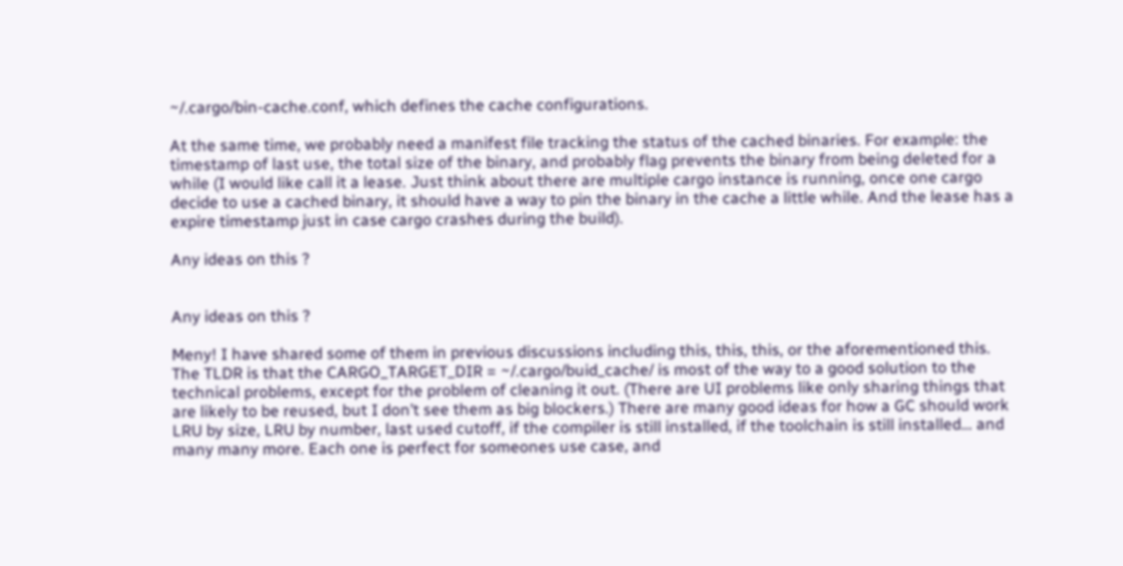~/.cargo/bin-cache.conf, which defines the cache configurations.

At the same time, we probably need a manifest file tracking the status of the cached binaries. For example: the timestamp of last use, the total size of the binary, and probably flag prevents the binary from being deleted for a while (I would like call it a lease. Just think about there are multiple cargo instance is running, once one cargo decide to use a cached binary, it should have a way to pin the binary in the cache a little while. And the lease has a expire timestamp just in case cargo crashes during the build).

Any ideas on this ?


Any ideas on this ?

Meny! I have shared some of them in previous discussions including this, this, this, or the aforementioned this. The TLDR is that the CARGO_TARGET_DIR = ~/.cargo/buid_cache/ is most of the way to a good solution to the technical problems, except for the problem of cleaning it out. (There are UI problems like only sharing things that are likely to be reused, but I don’t see them as big blockers.) There are many good ideas for how a GC should work LRU by size, LRU by number, last used cutoff, if the compiler is still installed, if the toolchain is still installed… and many many more. Each one is perfect for someones use case, and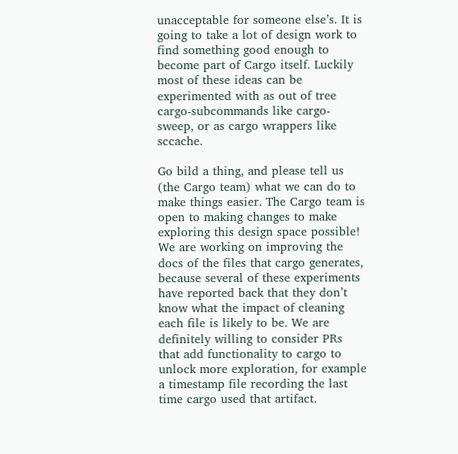unacceptable for someone else’s. It is going to take a lot of design work to find something good enough to become part of Cargo itself. Luckily most of these ideas can be experimented with as out of tree cargo-subcommands like cargo-sweep, or as cargo wrappers like sccache.

Go bild a thing, and please tell us (the Cargo team) what we can do to make things easier. The Cargo team is open to making changes to make exploring this design space possible! We are working on improving the docs of the files that cargo generates, because several of these experiments have reported back that they don’t know what the impact of cleaning each file is likely to be. We are definitely willing to consider PRs that add functionality to cargo to unlock more exploration, for example a timestamp file recording the last time cargo used that artifact.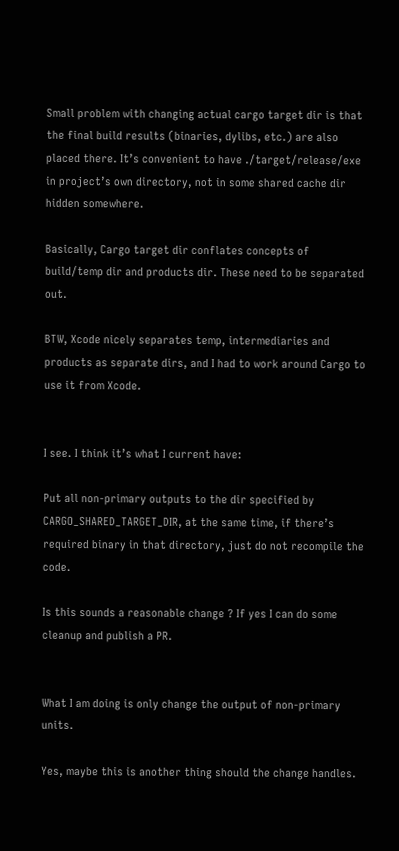Small problem with changing actual cargo target dir is that the final build results (binaries, dylibs, etc.) are also placed there. It’s convenient to have ./target/release/exe in project’s own directory, not in some shared cache dir hidden somewhere.

Basically, Cargo target dir conflates concepts of build/temp dir and products dir. These need to be separated out.

BTW, Xcode nicely separates temp, intermediaries and products as separate dirs, and I had to work around Cargo to use it from Xcode.


I see. I think it’s what I current have:

Put all non-primary outputs to the dir specified by CARGO_SHARED_TARGET_DIR, at the same time, if there’s required binary in that directory, just do not recompile the code.

Is this sounds a reasonable change ? If yes I can do some cleanup and publish a PR.


What I am doing is only change the output of non-primary units.

Yes, maybe this is another thing should the change handles.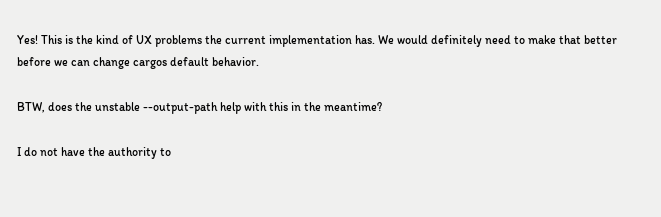Yes! This is the kind of UX problems the current implementation has. We would definitely need to make that better before we can change cargos default behavior.

BTW, does the unstable --output-path help with this in the meantime?

I do not have the authority to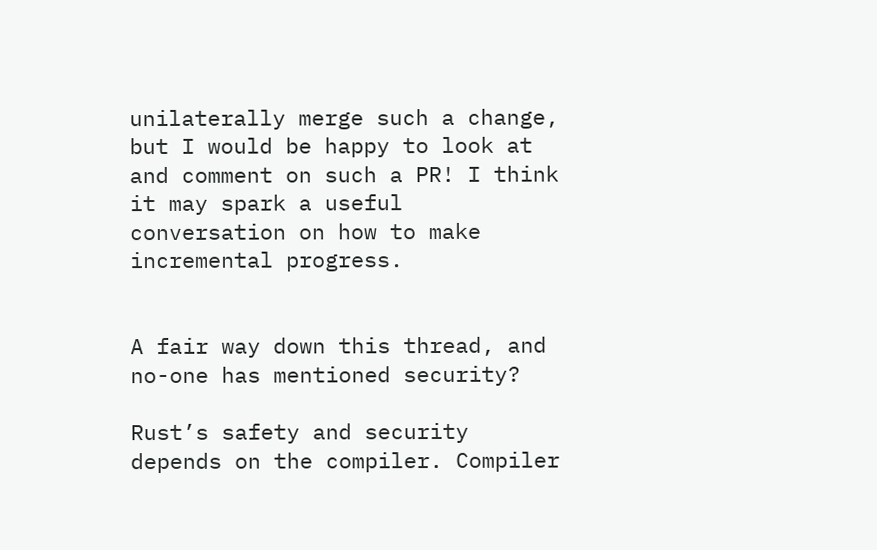unilaterally merge such a change, but I would be happy to look at and comment on such a PR! I think it may spark a useful conversation on how to make incremental progress.


A fair way down this thread, and no-one has mentioned security?

Rust’s safety and security depends on the compiler. Compiler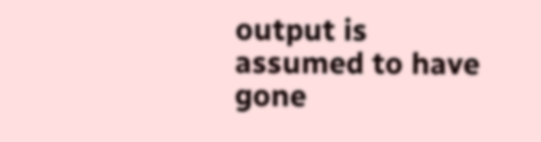output is assumed to have gone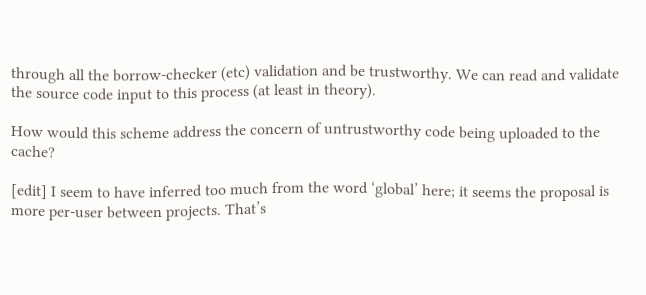through all the borrow-checker (etc) validation and be trustworthy. We can read and validate the source code input to this process (at least in theory).

How would this scheme address the concern of untrustworthy code being uploaded to the cache?

[edit] I seem to have inferred too much from the word ‘global’ here; it seems the proposal is more per-user between projects. That’s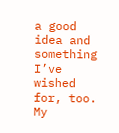a good idea and something I’ve wished for, too. My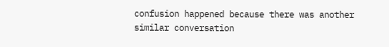confusion happened because there was another similar conversation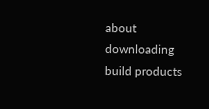about downloading build products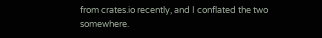from crates.io recently, and I conflated the two somewhere.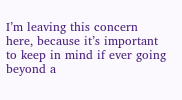I’m leaving this concern here, because it’s important to keep in mind if ever going beyond a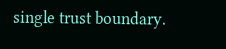single trust boundary.